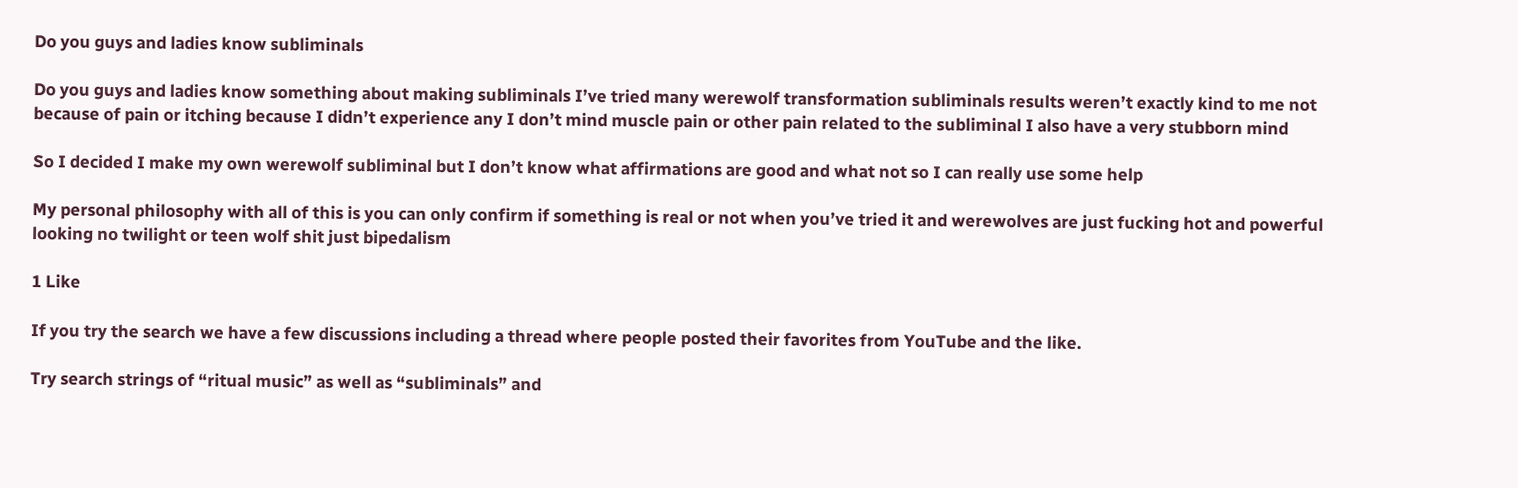Do you guys and ladies know subliminals

Do you guys and ladies know something about making subliminals I’ve tried many werewolf transformation subliminals results weren’t exactly kind to me not because of pain or itching because I didn’t experience any I don’t mind muscle pain or other pain related to the subliminal I also have a very stubborn mind

So I decided I make my own werewolf subliminal but I don’t know what affirmations are good and what not so I can really use some help

My personal philosophy with all of this is you can only confirm if something is real or not when you’ve tried it and werewolves are just fucking hot and powerful looking no twilight or teen wolf shit just bipedalism

1 Like

If you try the search we have a few discussions including a thread where people posted their favorites from YouTube and the like.

Try search strings of “ritual music” as well as “subliminals” and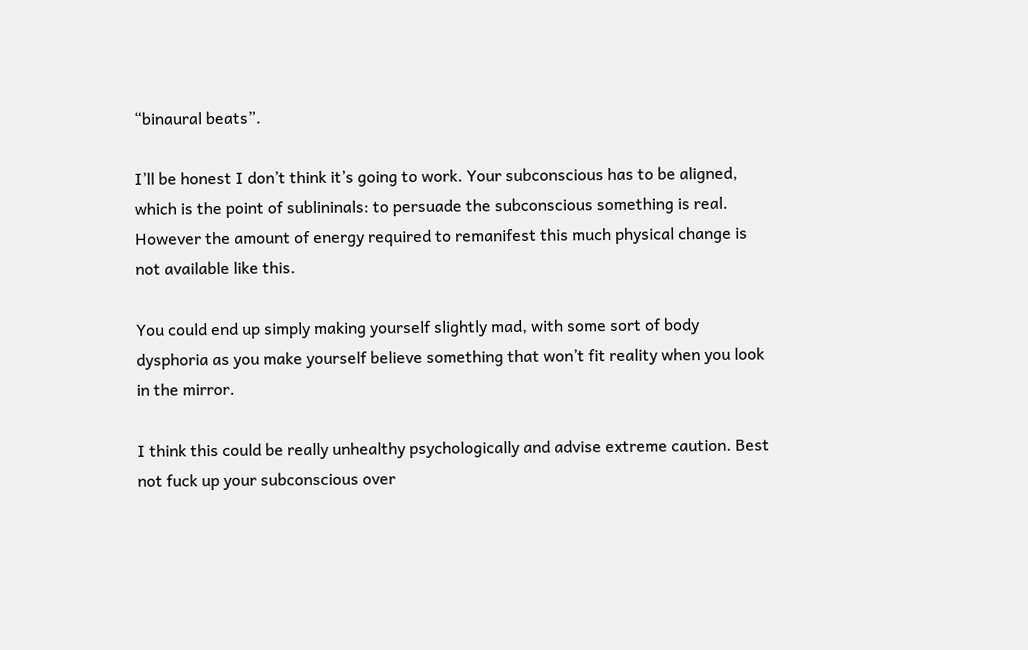“binaural beats”.

I’ll be honest I don’t think it’s going to work. Your subconscious has to be aligned, which is the point of sublininals: to persuade the subconscious something is real. However the amount of energy required to remanifest this much physical change is not available like this.

You could end up simply making yourself slightly mad, with some sort of body dysphoria as you make yourself believe something that won’t fit reality when you look in the mirror.

I think this could be really unhealthy psychologically and advise extreme caution. Best not fuck up your subconscious over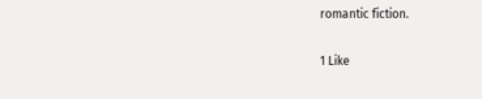romantic fiction.

1 Like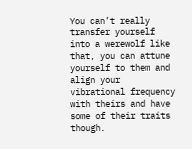You can’t really transfer yourself into a werewolf like that, you can attune yourself to them and align your vibrational frequency with theirs and have some of their traits though.